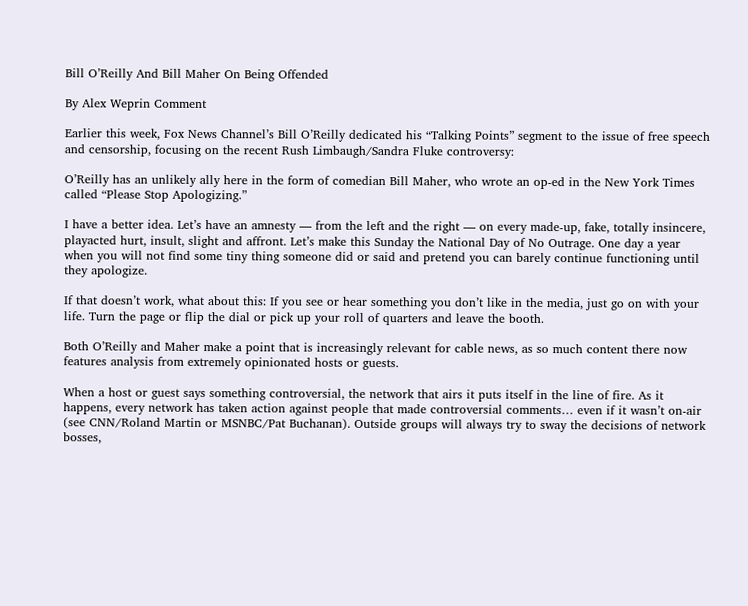Bill O’Reilly And Bill Maher On Being Offended

By Alex Weprin Comment

Earlier this week, Fox News Channel’s Bill O’Reilly dedicated his “Talking Points” segment to the issue of free speech and censorship, focusing on the recent Rush Limbaugh/Sandra Fluke controversy:

O’Reilly has an unlikely ally here in the form of comedian Bill Maher, who wrote an op-ed in the New York Times called “Please Stop Apologizing.”

I have a better idea. Let’s have an amnesty — from the left and the right — on every made-up, fake, totally insincere, playacted hurt, insult, slight and affront. Let’s make this Sunday the National Day of No Outrage. One day a year when you will not find some tiny thing someone did or said and pretend you can barely continue functioning until they apologize.

If that doesn’t work, what about this: If you see or hear something you don’t like in the media, just go on with your life. Turn the page or flip the dial or pick up your roll of quarters and leave the booth.

Both O’Reilly and Maher make a point that is increasingly relevant for cable news, as so much content there now features analysis from extremely opinionated hosts or guests.

When a host or guest says something controversial, the network that airs it puts itself in the line of fire. As it happens, every network has taken action against people that made controversial comments… even if it wasn’t on-air (see CNN/Roland Martin or MSNBC/Pat Buchanan). Outside groups will always try to sway the decisions of network bosses,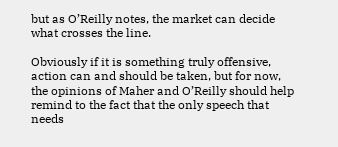but as O’Reilly notes, the market can decide what crosses the line.

Obviously if it is something truly offensive, action can and should be taken, but for now, the opinions of Maher and O’Reilly should help remind to the fact that the only speech that needs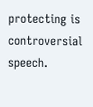protecting is controversial speech.